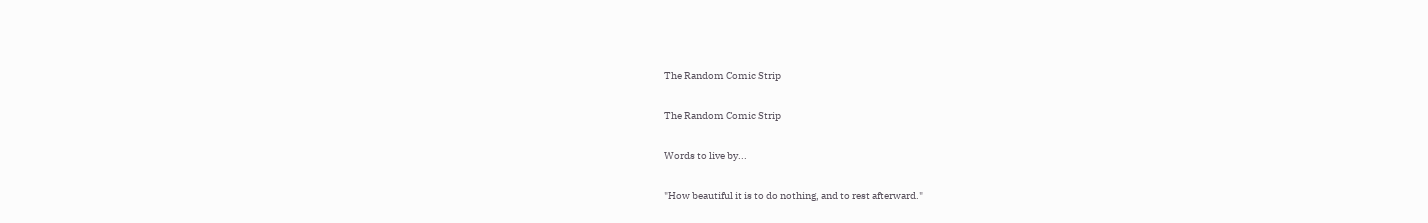The Random Comic Strip

The Random Comic Strip

Words to live by...

"How beautiful it is to do nothing, and to rest afterward."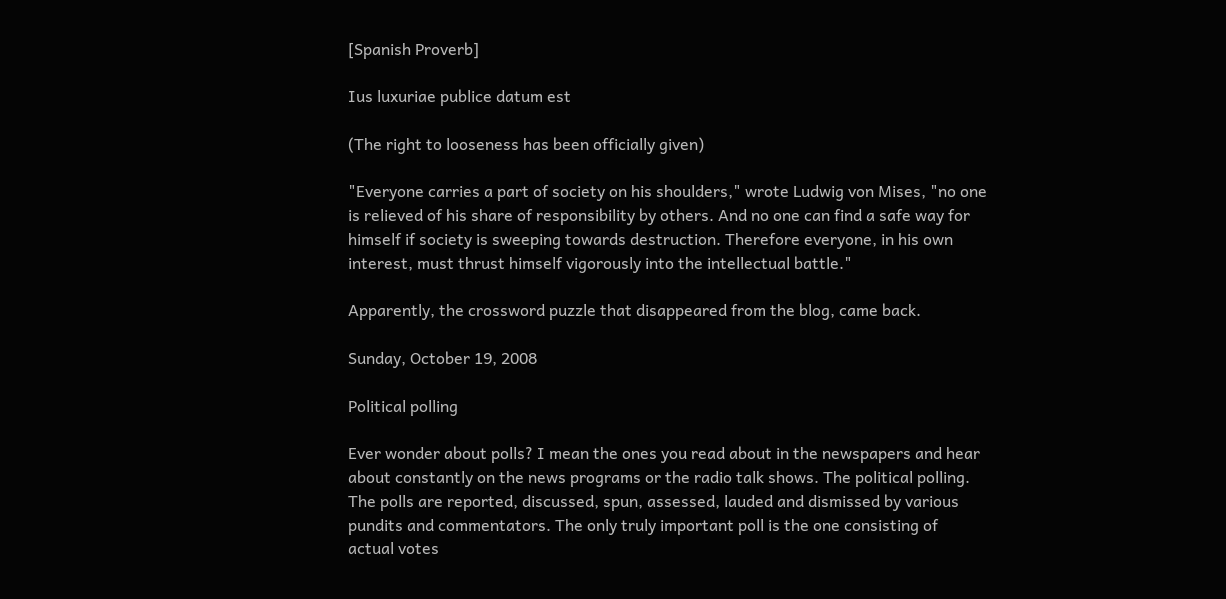[Spanish Proverb]

Ius luxuriae publice datum est

(The right to looseness has been officially given)

"Everyone carries a part of society on his shoulders," wrote Ludwig von Mises, "no one is relieved of his share of responsibility by others. And no one can find a safe way for himself if society is sweeping towards destruction. Therefore everyone, in his own interest, must thrust himself vigorously into the intellectual battle."

Apparently, the crossword puzzle that disappeared from the blog, came back.

Sunday, October 19, 2008

Political polling

Ever wonder about polls? I mean the ones you read about in the newspapers and hear about constantly on the news programs or the radio talk shows. The political polling. The polls are reported, discussed, spun, assessed, lauded and dismissed by various pundits and commentators. The only truly important poll is the one consisting of actual votes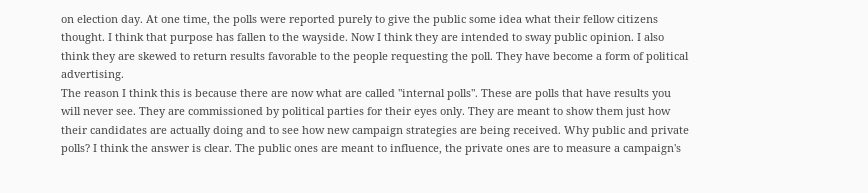on election day. At one time, the polls were reported purely to give the public some idea what their fellow citizens thought. I think that purpose has fallen to the wayside. Now I think they are intended to sway public opinion. I also think they are skewed to return results favorable to the people requesting the poll. They have become a form of political advertising.
The reason I think this is because there are now what are called "internal polls". These are polls that have results you will never see. They are commissioned by political parties for their eyes only. They are meant to show them just how their candidates are actually doing and to see how new campaign strategies are being received. Why public and private polls? I think the answer is clear. The public ones are meant to influence, the private ones are to measure a campaign's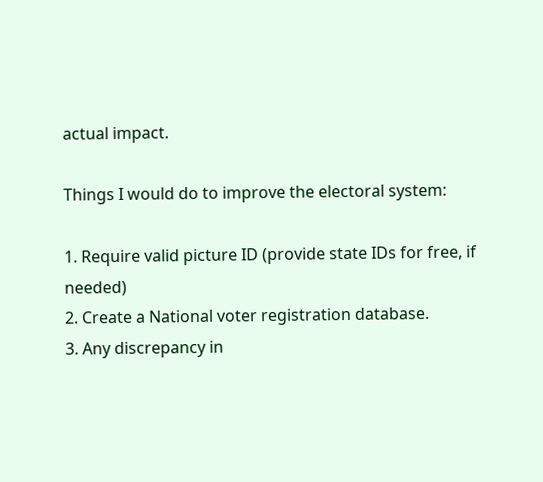actual impact.

Things I would do to improve the electoral system:

1. Require valid picture ID (provide state IDs for free, if needed)
2. Create a National voter registration database.
3. Any discrepancy in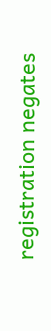registration negates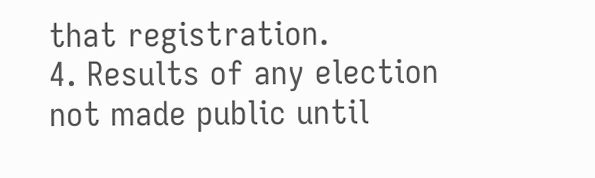that registration.
4. Results of any election not made public until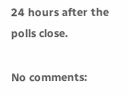24 hours after the polls close.

No comments: